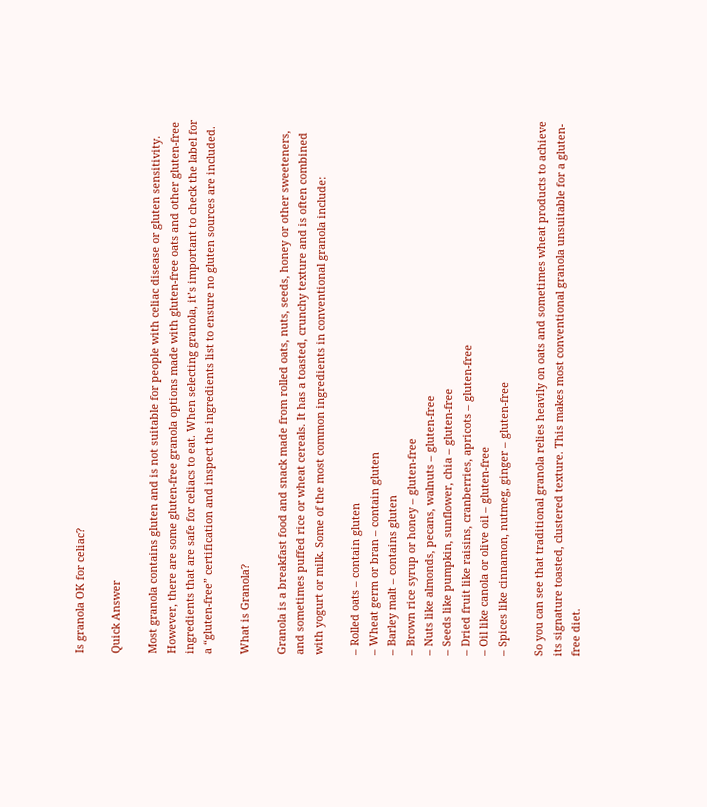Is granola OK for celiac?

Quick Answer

Most granola contains gluten and is not suitable for people with celiac disease or gluten sensitivity. However, there are some gluten-free granola options made with gluten-free oats and other gluten-free ingredients that are safe for celiacs to eat. When selecting granola, it’s important to check the label for a “gluten-free” certification and inspect the ingredients list to ensure no gluten sources are included.

What is Granola?

Granola is a breakfast food and snack made from rolled oats, nuts, seeds, honey or other sweeteners, and sometimes puffed rice or wheat cereals. It has a toasted, crunchy texture and is often combined with yogurt or milk. Some of the most common ingredients in conventional granola include:

– Rolled oats – contain gluten
– Wheat germ or bran – contain gluten
– Barley malt – contains gluten
– Brown rice syrup or honey – gluten-free
– Nuts like almonds, pecans, walnuts – gluten-free
– Seeds like pumpkin, sunflower, chia – gluten-free
– Dried fruit like raisins, cranberries, apricots – gluten-free
– Oil like canola or olive oil – gluten-free
– Spices like cinnamon, nutmeg, ginger – gluten-free

So you can see that traditional granola relies heavily on oats and sometimes wheat products to achieve its signature toasted, clustered texture. This makes most conventional granola unsuitable for a gluten-free diet.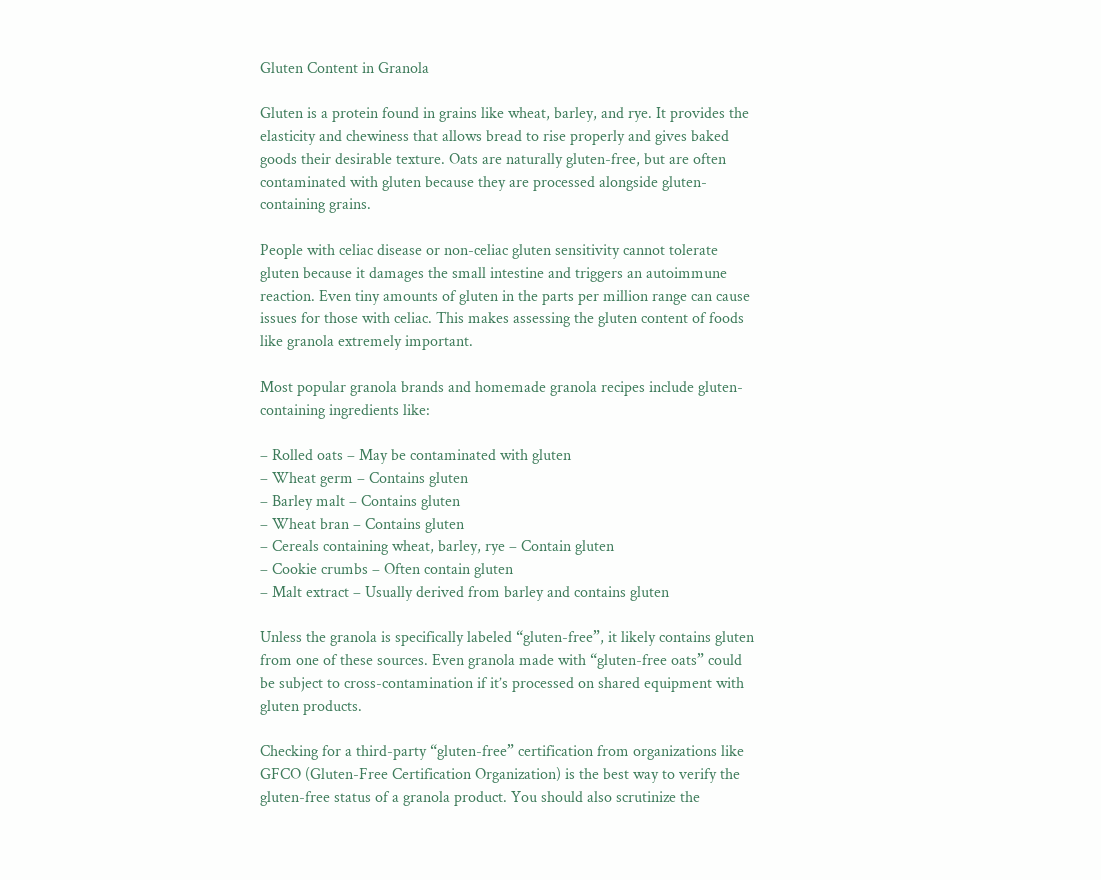Gluten Content in Granola

Gluten is a protein found in grains like wheat, barley, and rye. It provides the elasticity and chewiness that allows bread to rise properly and gives baked goods their desirable texture. Oats are naturally gluten-free, but are often contaminated with gluten because they are processed alongside gluten-containing grains.

People with celiac disease or non-celiac gluten sensitivity cannot tolerate gluten because it damages the small intestine and triggers an autoimmune reaction. Even tiny amounts of gluten in the parts per million range can cause issues for those with celiac. This makes assessing the gluten content of foods like granola extremely important.

Most popular granola brands and homemade granola recipes include gluten-containing ingredients like:

– Rolled oats – May be contaminated with gluten
– Wheat germ – Contains gluten
– Barley malt – Contains gluten
– Wheat bran – Contains gluten
– Cereals containing wheat, barley, rye – Contain gluten
– Cookie crumbs – Often contain gluten
– Malt extract – Usually derived from barley and contains gluten

Unless the granola is specifically labeled “gluten-free”, it likely contains gluten from one of these sources. Even granola made with “gluten-free oats” could be subject to cross-contamination if it’s processed on shared equipment with gluten products.

Checking for a third-party “gluten-free” certification from organizations like GFCO (Gluten-Free Certification Organization) is the best way to verify the gluten-free status of a granola product. You should also scrutinize the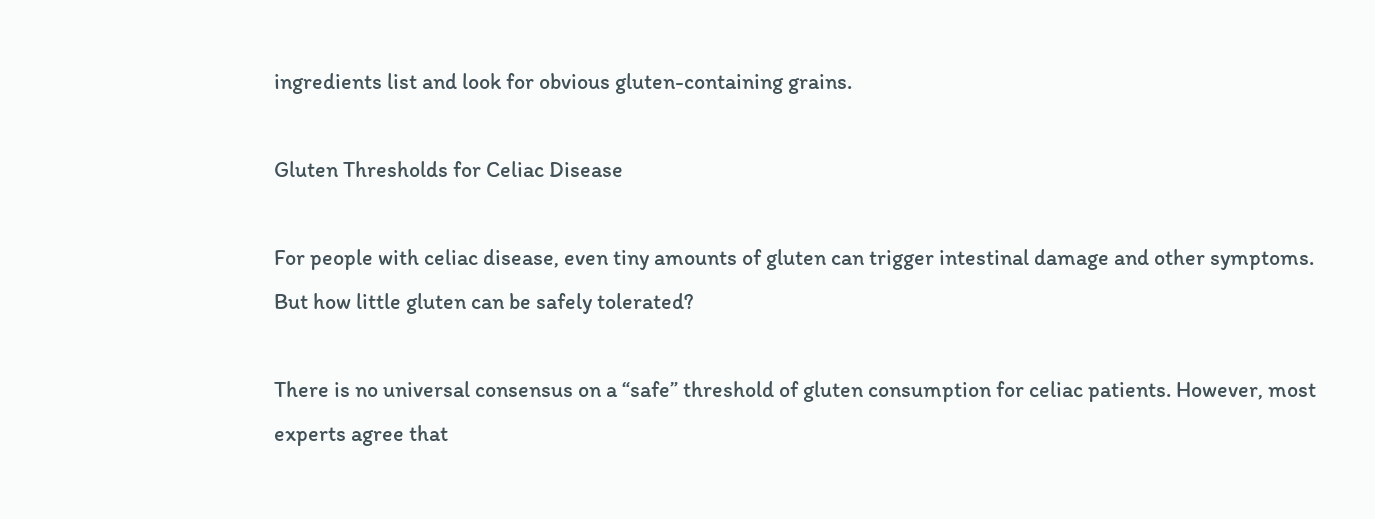ingredients list and look for obvious gluten-containing grains.

Gluten Thresholds for Celiac Disease

For people with celiac disease, even tiny amounts of gluten can trigger intestinal damage and other symptoms. But how little gluten can be safely tolerated?

There is no universal consensus on a “safe” threshold of gluten consumption for celiac patients. However, most experts agree that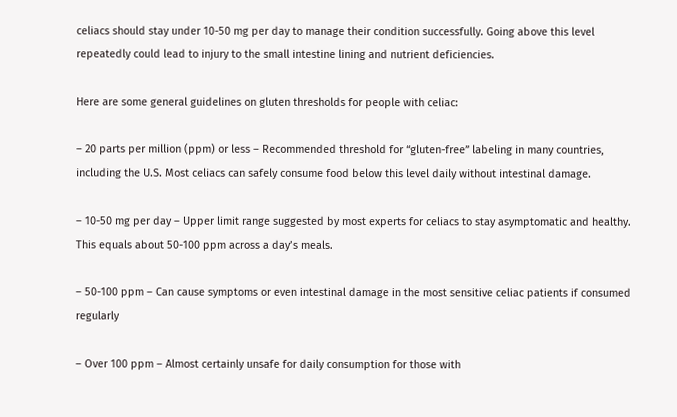celiacs should stay under 10-50 mg per day to manage their condition successfully. Going above this level repeatedly could lead to injury to the small intestine lining and nutrient deficiencies.

Here are some general guidelines on gluten thresholds for people with celiac:

– 20 parts per million (ppm) or less – Recommended threshold for “gluten-free” labeling in many countries, including the U.S. Most celiacs can safely consume food below this level daily without intestinal damage.

– 10-50 mg per day – Upper limit range suggested by most experts for celiacs to stay asymptomatic and healthy. This equals about 50-100 ppm across a day’s meals.

– 50-100 ppm – Can cause symptoms or even intestinal damage in the most sensitive celiac patients if consumed regularly

– Over 100 ppm – Almost certainly unsafe for daily consumption for those with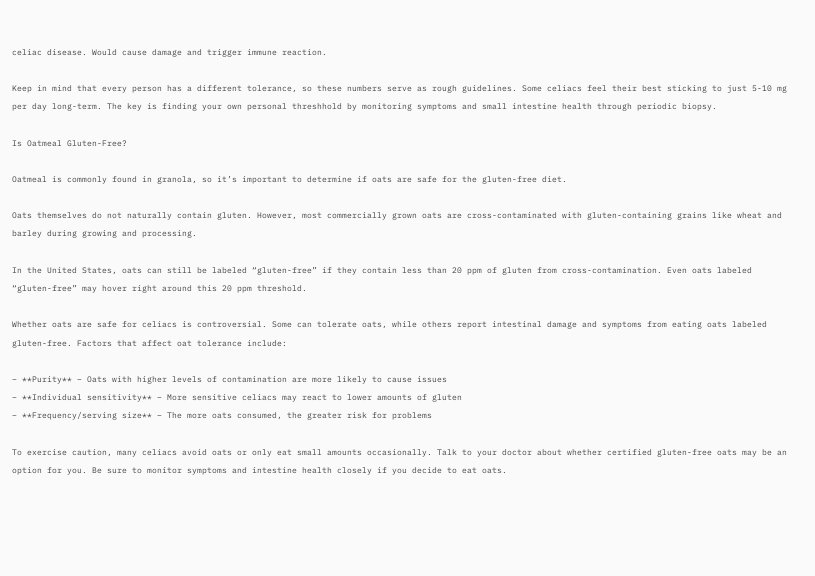celiac disease. Would cause damage and trigger immune reaction.

Keep in mind that every person has a different tolerance, so these numbers serve as rough guidelines. Some celiacs feel their best sticking to just 5-10 mg per day long-term. The key is finding your own personal threshhold by monitoring symptoms and small intestine health through periodic biopsy.

Is Oatmeal Gluten-Free?

Oatmeal is commonly found in granola, so it’s important to determine if oats are safe for the gluten-free diet.

Oats themselves do not naturally contain gluten. However, most commercially grown oats are cross-contaminated with gluten-containing grains like wheat and barley during growing and processing.

In the United States, oats can still be labeled “gluten-free” if they contain less than 20 ppm of gluten from cross-contamination. Even oats labeled “gluten-free” may hover right around this 20 ppm threshold.

Whether oats are safe for celiacs is controversial. Some can tolerate oats, while others report intestinal damage and symptoms from eating oats labeled gluten-free. Factors that affect oat tolerance include:

– **Purity** – Oats with higher levels of contamination are more likely to cause issues
– **Individual sensitivity** – More sensitive celiacs may react to lower amounts of gluten
– **Frequency/serving size** – The more oats consumed, the greater risk for problems

To exercise caution, many celiacs avoid oats or only eat small amounts occasionally. Talk to your doctor about whether certified gluten-free oats may be an option for you. Be sure to monitor symptoms and intestine health closely if you decide to eat oats.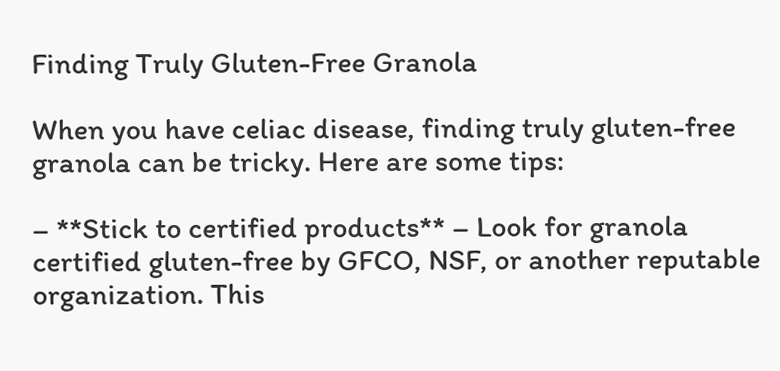Finding Truly Gluten-Free Granola

When you have celiac disease, finding truly gluten-free granola can be tricky. Here are some tips:

– **Stick to certified products** – Look for granola certified gluten-free by GFCO, NSF, or another reputable organization. This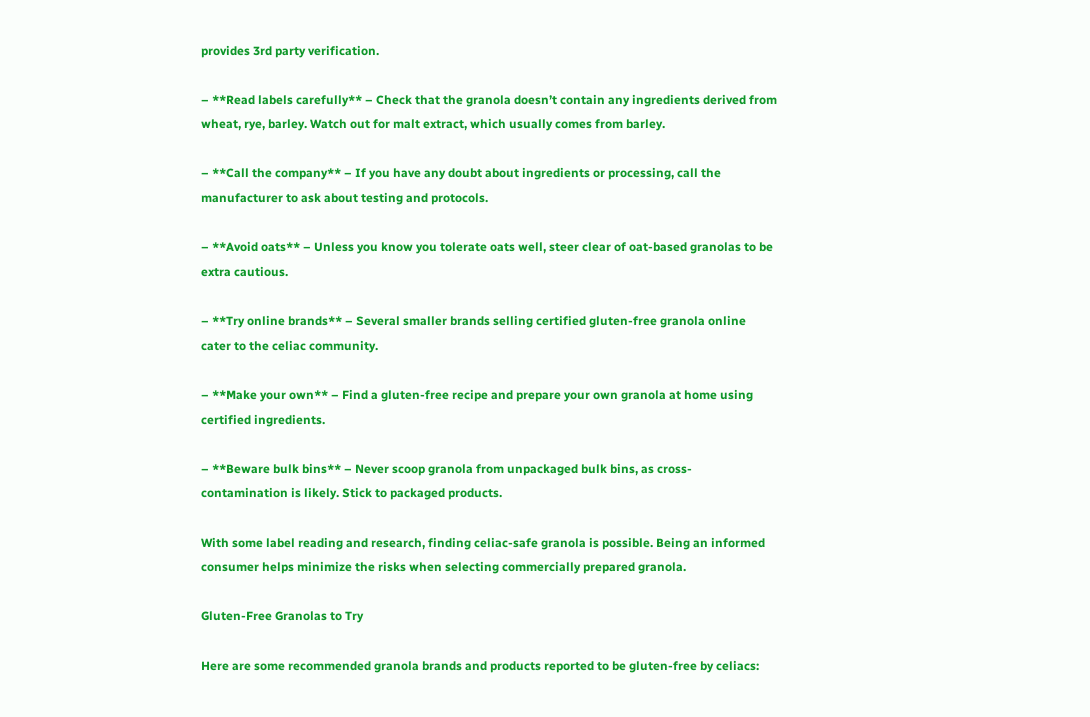provides 3rd party verification.

– **Read labels carefully** – Check that the granola doesn’t contain any ingredients derived from wheat, rye, barley. Watch out for malt extract, which usually comes from barley.

– **Call the company** – If you have any doubt about ingredients or processing, call the manufacturer to ask about testing and protocols.

– **Avoid oats** – Unless you know you tolerate oats well, steer clear of oat-based granolas to be extra cautious.

– **Try online brands** – Several smaller brands selling certified gluten-free granola online cater to the celiac community.

– **Make your own** – Find a gluten-free recipe and prepare your own granola at home using certified ingredients.

– **Beware bulk bins** – Never scoop granola from unpackaged bulk bins, as cross-contamination is likely. Stick to packaged products.

With some label reading and research, finding celiac-safe granola is possible. Being an informed consumer helps minimize the risks when selecting commercially prepared granola.

Gluten-Free Granolas to Try

Here are some recommended granola brands and products reported to be gluten-free by celiacs: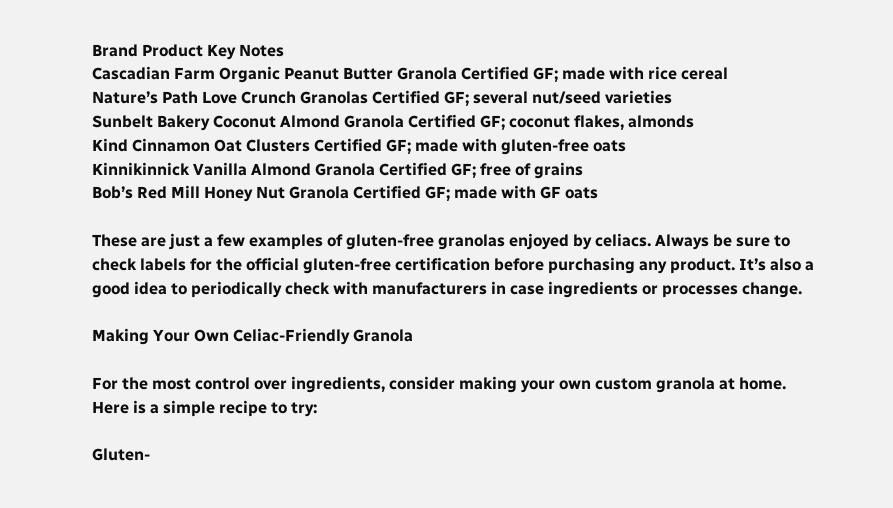Brand Product Key Notes
Cascadian Farm Organic Peanut Butter Granola Certified GF; made with rice cereal
Nature’s Path Love Crunch Granolas Certified GF; several nut/seed varieties
Sunbelt Bakery Coconut Almond Granola Certified GF; coconut flakes, almonds
Kind Cinnamon Oat Clusters Certified GF; made with gluten-free oats
Kinnikinnick Vanilla Almond Granola Certified GF; free of grains
Bob’s Red Mill Honey Nut Granola Certified GF; made with GF oats

These are just a few examples of gluten-free granolas enjoyed by celiacs. Always be sure to check labels for the official gluten-free certification before purchasing any product. It’s also a good idea to periodically check with manufacturers in case ingredients or processes change.

Making Your Own Celiac-Friendly Granola

For the most control over ingredients, consider making your own custom granola at home. Here is a simple recipe to try:

Gluten-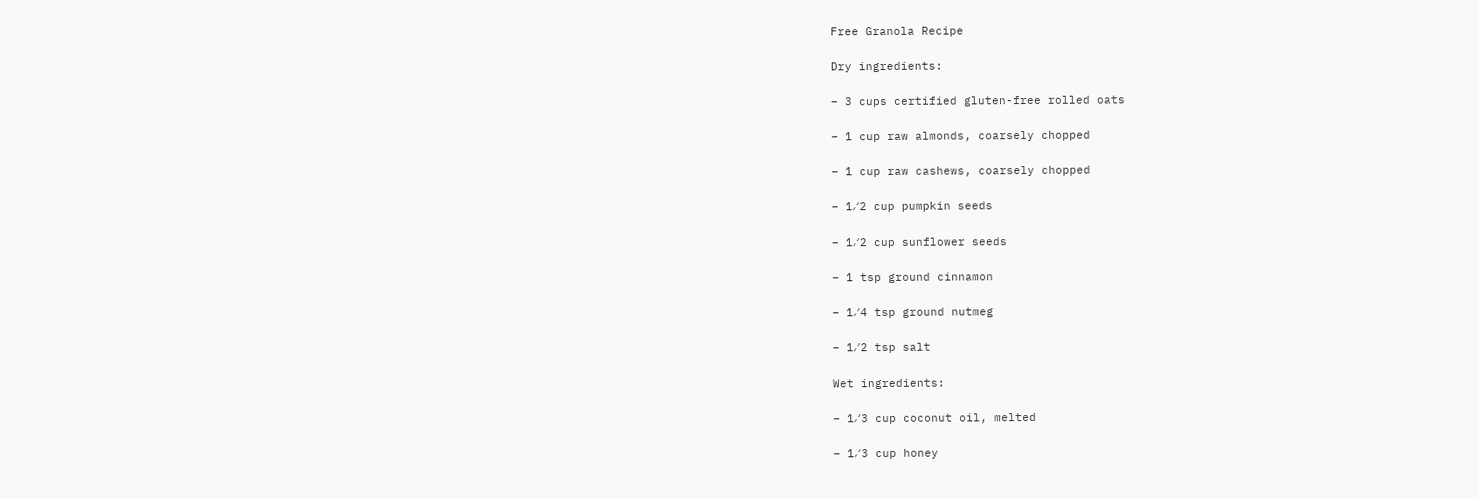Free Granola Recipe

Dry ingredients:

– 3 cups certified gluten-free rolled oats

– 1 cup raw almonds, coarsely chopped

– 1 cup raw cashews, coarsely chopped

– 1⁄2 cup pumpkin seeds

– 1⁄2 cup sunflower seeds

– 1 tsp ground cinnamon

– 1⁄4 tsp ground nutmeg

– 1⁄2 tsp salt

Wet ingredients:

– 1⁄3 cup coconut oil, melted

– 1⁄3 cup honey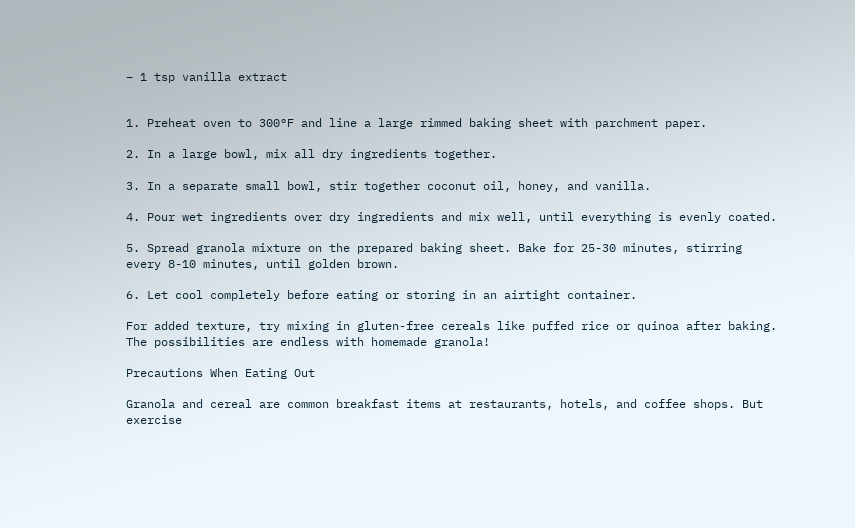– 1 tsp vanilla extract


1. Preheat oven to 300°F and line a large rimmed baking sheet with parchment paper.

2. In a large bowl, mix all dry ingredients together.

3. In a separate small bowl, stir together coconut oil, honey, and vanilla.

4. Pour wet ingredients over dry ingredients and mix well, until everything is evenly coated.

5. Spread granola mixture on the prepared baking sheet. Bake for 25-30 minutes, stirring every 8-10 minutes, until golden brown.

6. Let cool completely before eating or storing in an airtight container.

For added texture, try mixing in gluten-free cereals like puffed rice or quinoa after baking. The possibilities are endless with homemade granola!

Precautions When Eating Out

Granola and cereal are common breakfast items at restaurants, hotels, and coffee shops. But exercise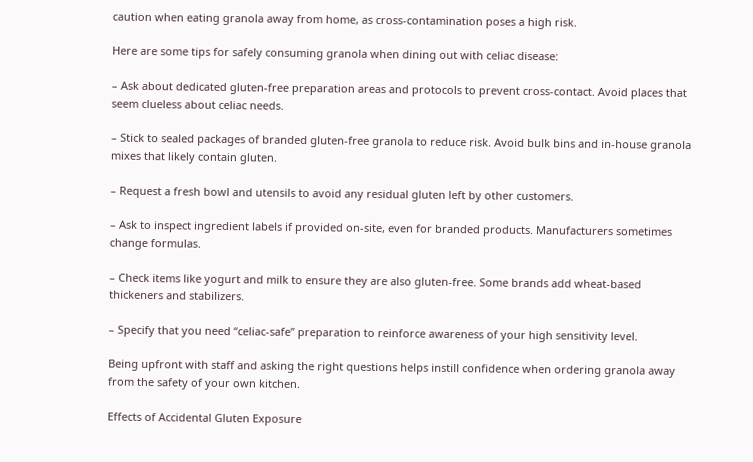caution when eating granola away from home, as cross-contamination poses a high risk.

Here are some tips for safely consuming granola when dining out with celiac disease:

– Ask about dedicated gluten-free preparation areas and protocols to prevent cross-contact. Avoid places that seem clueless about celiac needs.

– Stick to sealed packages of branded gluten-free granola to reduce risk. Avoid bulk bins and in-house granola mixes that likely contain gluten.

– Request a fresh bowl and utensils to avoid any residual gluten left by other customers.

– Ask to inspect ingredient labels if provided on-site, even for branded products. Manufacturers sometimes change formulas.

– Check items like yogurt and milk to ensure they are also gluten-free. Some brands add wheat-based thickeners and stabilizers.

– Specify that you need “celiac-safe” preparation to reinforce awareness of your high sensitivity level.

Being upfront with staff and asking the right questions helps instill confidence when ordering granola away from the safety of your own kitchen.

Effects of Accidental Gluten Exposure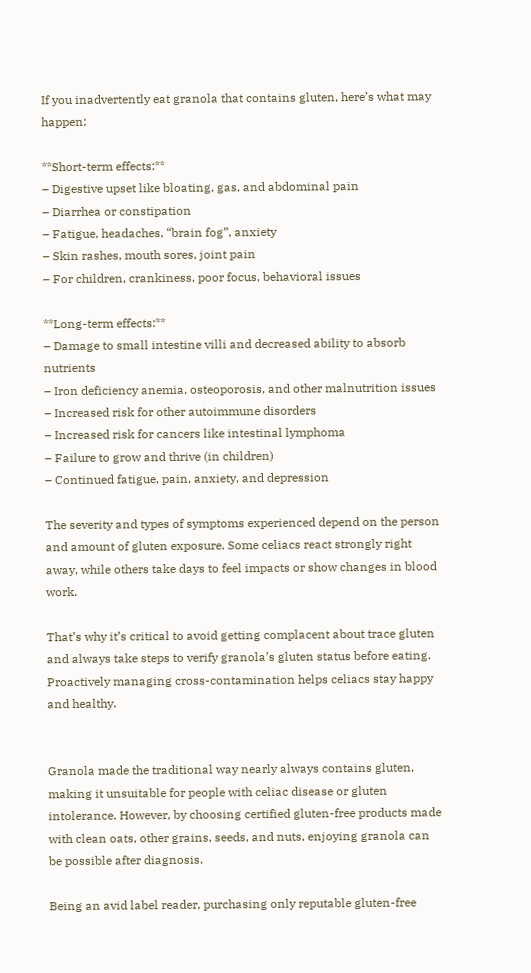If you inadvertently eat granola that contains gluten, here’s what may happen:

**Short-term effects:**
– Digestive upset like bloating, gas, and abdominal pain
– Diarrhea or constipation
– Fatigue, headaches, “brain fog”, anxiety
– Skin rashes, mouth sores, joint pain
– For children, crankiness, poor focus, behavioral issues

**Long-term effects:**
– Damage to small intestine villi and decreased ability to absorb nutrients
– Iron deficiency anemia, osteoporosis, and other malnutrition issues
– Increased risk for other autoimmune disorders
– Increased risk for cancers like intestinal lymphoma
– Failure to grow and thrive (in children)
– Continued fatigue, pain, anxiety, and depression

The severity and types of symptoms experienced depend on the person and amount of gluten exposure. Some celiacs react strongly right away, while others take days to feel impacts or show changes in blood work.

That’s why it’s critical to avoid getting complacent about trace gluten and always take steps to verify granola’s gluten status before eating. Proactively managing cross-contamination helps celiacs stay happy and healthy.


Granola made the traditional way nearly always contains gluten, making it unsuitable for people with celiac disease or gluten intolerance. However, by choosing certified gluten-free products made with clean oats, other grains, seeds, and nuts, enjoying granola can be possible after diagnosis.

Being an avid label reader, purchasing only reputable gluten-free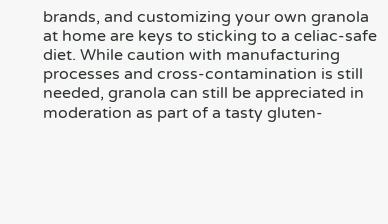brands, and customizing your own granola at home are keys to sticking to a celiac-safe diet. While caution with manufacturing processes and cross-contamination is still needed, granola can still be appreciated in moderation as part of a tasty gluten-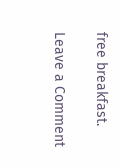free breakfast.

Leave a Comment